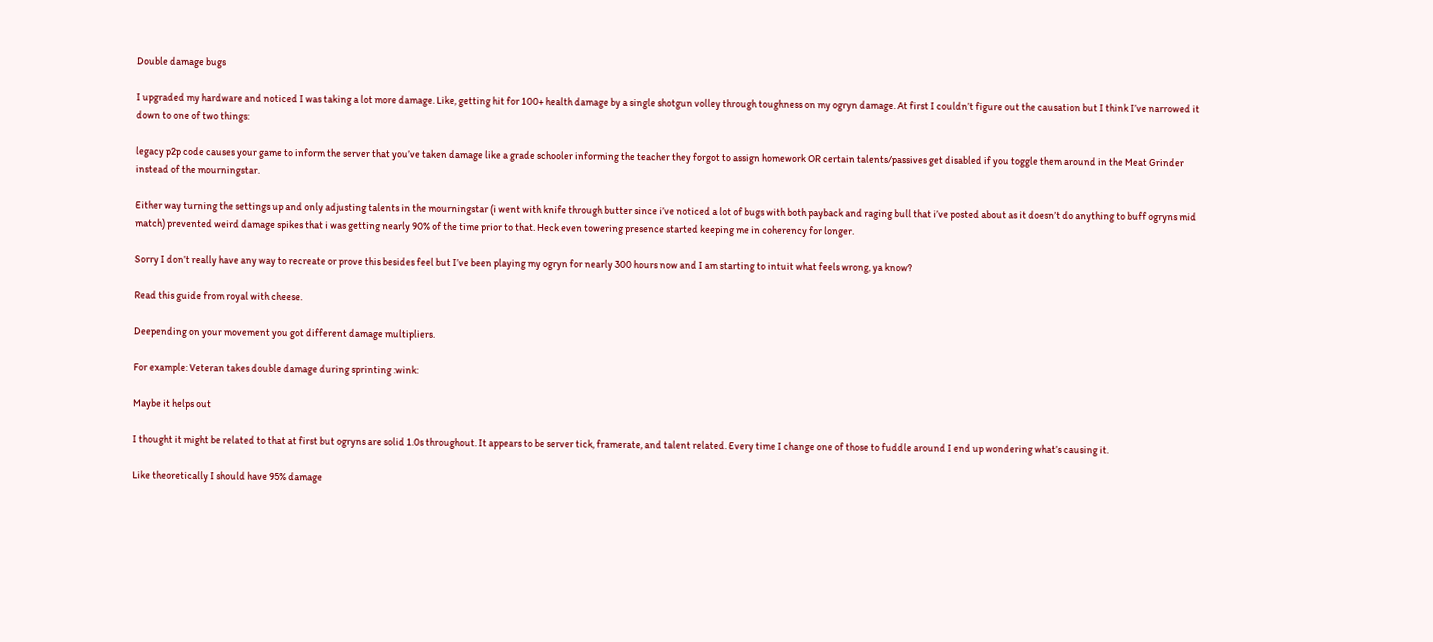Double damage bugs

I upgraded my hardware and noticed I was taking a lot more damage. Like, getting hit for 100+ health damage by a single shotgun volley through toughness on my ogryn damage. At first I couldn’t figure out the causation but I think I’ve narrowed it down to one of two things:

legacy p2p code causes your game to inform the server that you’ve taken damage like a grade schooler informing the teacher they forgot to assign homework OR certain talents/passives get disabled if you toggle them around in the Meat Grinder instead of the mourningstar.

Either way turning the settings up and only adjusting talents in the mourningstar (i went with knife through butter since i’ve noticed a lot of bugs with both payback and raging bull that i’ve posted about as it doesn’t do anything to buff ogryns mid match) prevented weird damage spikes that i was getting nearly 90% of the time prior to that. Heck even towering presence started keeping me in coherency for longer.

Sorry I don’t really have any way to recreate or prove this besides feel but I’ve been playing my ogryn for nearly 300 hours now and I am starting to intuit what feels wrong, ya know?

Read this guide from royal with cheese.

Deepending on your movement you got different damage multipliers.

For example: Veteran takes double damage during sprinting :wink:

Maybe it helps out

I thought it might be related to that at first but ogryns are solid 1.0s throughout. It appears to be server tick, framerate, and talent related. Every time I change one of those to fuddle around I end up wondering what’s causing it.

Like theoretically I should have 95% damage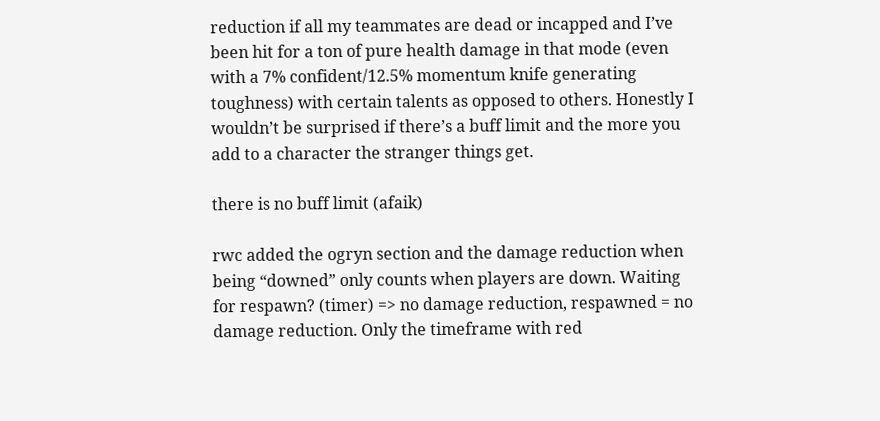reduction if all my teammates are dead or incapped and I’ve been hit for a ton of pure health damage in that mode (even with a 7% confident/12.5% momentum knife generating toughness) with certain talents as opposed to others. Honestly I wouldn’t be surprised if there’s a buff limit and the more you add to a character the stranger things get.

there is no buff limit (afaik)

rwc added the ogryn section and the damage reduction when being “downed” only counts when players are down. Waiting for respawn? (timer) => no damage reduction, respawned = no damage reduction. Only the timeframe with red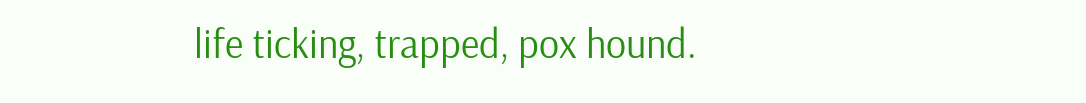life ticking, trapped, pox hound.